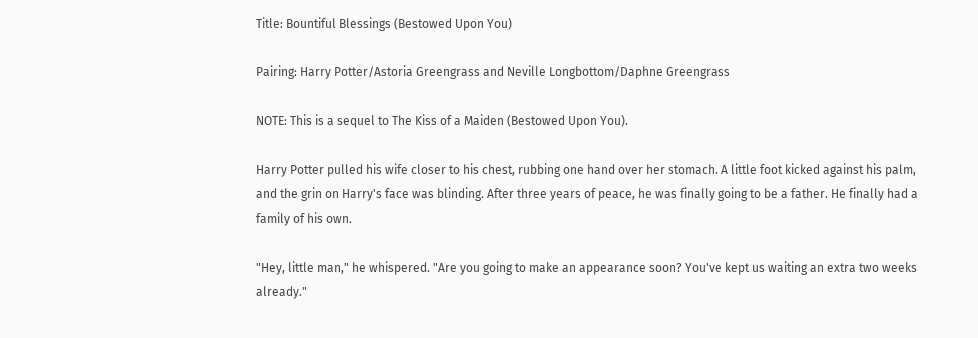Title: Bountiful Blessings (Bestowed Upon You)

Pairing: Harry Potter/Astoria Greengrass and Neville Longbottom/Daphne Greengrass

NOTE: This is a sequel to The Kiss of a Maiden (Bestowed Upon You).

Harry Potter pulled his wife closer to his chest, rubbing one hand over her stomach. A little foot kicked against his palm, and the grin on Harry's face was blinding. After three years of peace, he was finally going to be a father. He finally had a family of his own.

"Hey, little man," he whispered. "Are you going to make an appearance soon? You've kept us waiting an extra two weeks already."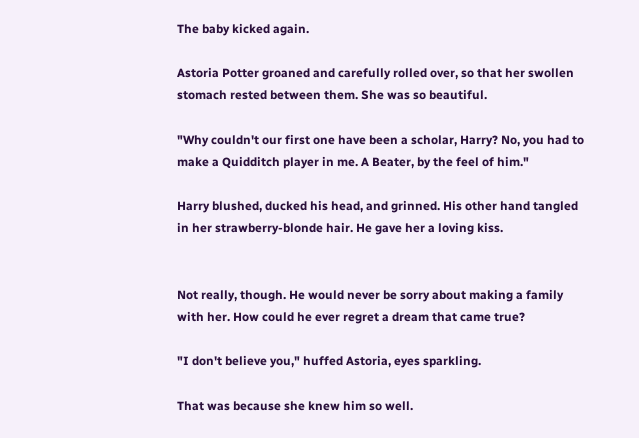The baby kicked again.

Astoria Potter groaned and carefully rolled over, so that her swollen stomach rested between them. She was so beautiful.

"Why couldn't our first one have been a scholar, Harry? No, you had to make a Quidditch player in me. A Beater, by the feel of him."

Harry blushed, ducked his head, and grinned. His other hand tangled in her strawberry-blonde hair. He gave her a loving kiss.


Not really, though. He would never be sorry about making a family with her. How could he ever regret a dream that came true?

"I don't believe you," huffed Astoria, eyes sparkling.

That was because she knew him so well.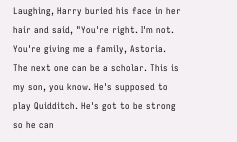Laughing, Harry buried his face in her hair and said, "You're right. I'm not. You're giving me a family, Astoria. The next one can be a scholar. This is my son, you know. He's supposed to play Quidditch. He's got to be strong so he can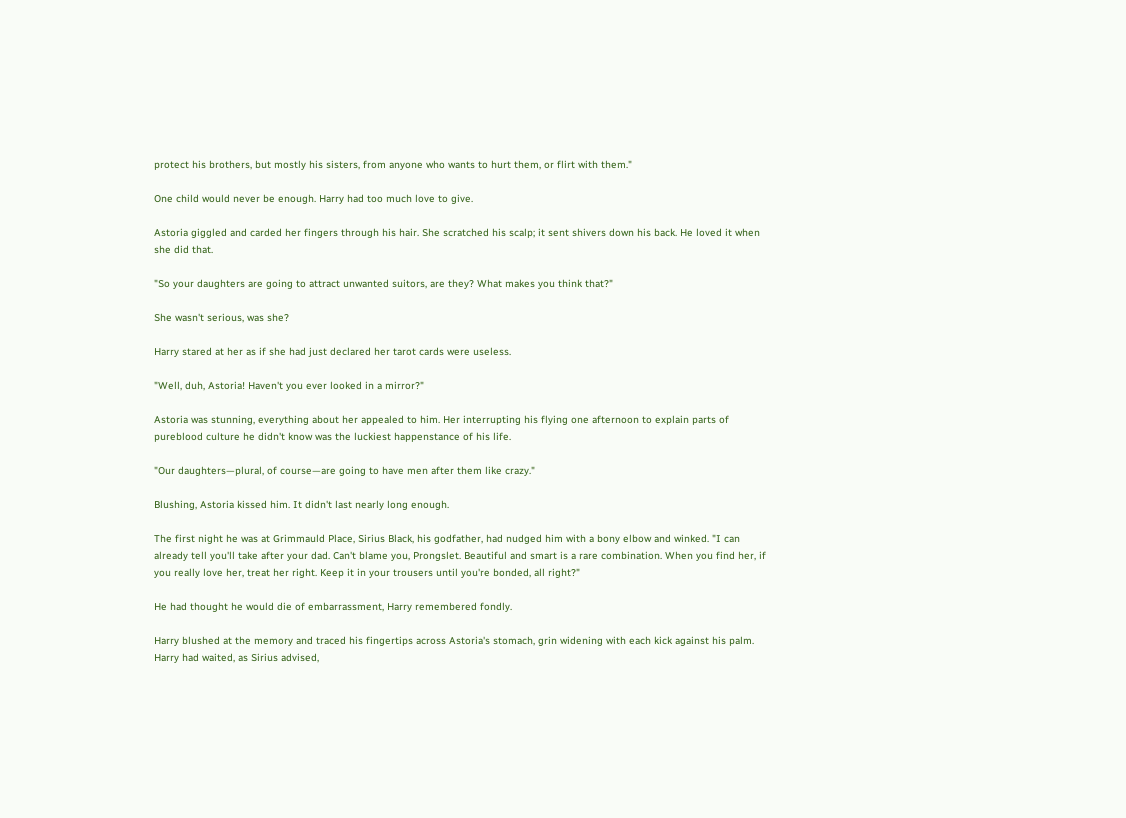protect his brothers, but mostly his sisters, from anyone who wants to hurt them, or flirt with them."

One child would never be enough. Harry had too much love to give.

Astoria giggled and carded her fingers through his hair. She scratched his scalp; it sent shivers down his back. He loved it when she did that.

"So your daughters are going to attract unwanted suitors, are they? What makes you think that?"

She wasn't serious, was she?

Harry stared at her as if she had just declared her tarot cards were useless.

"Well, duh, Astoria! Haven't you ever looked in a mirror?"

Astoria was stunning, everything about her appealed to him. Her interrupting his flying one afternoon to explain parts of pureblood culture he didn't know was the luckiest happenstance of his life.

"Our daughters—plural, of course—are going to have men after them like crazy."

Blushing, Astoria kissed him. It didn't last nearly long enough.

The first night he was at Grimmauld Place, Sirius Black, his godfather, had nudged him with a bony elbow and winked. "I can already tell you'll take after your dad. Can't blame you, Prongslet. Beautiful and smart is a rare combination. When you find her, if you really love her, treat her right. Keep it in your trousers until you're bonded, all right?"

He had thought he would die of embarrassment, Harry remembered fondly.

Harry blushed at the memory and traced his fingertips across Astoria's stomach, grin widening with each kick against his palm. Harry had waited, as Sirius advised,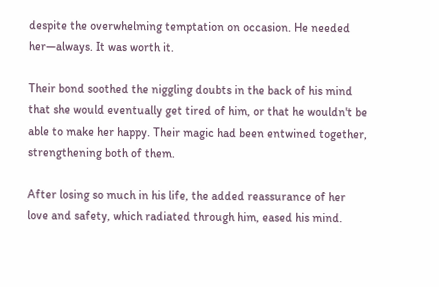despite the overwhelming temptation on occasion. He needed her—always. It was worth it.

Their bond soothed the niggling doubts in the back of his mind that she would eventually get tired of him, or that he wouldn't be able to make her happy. Their magic had been entwined together, strengthening both of them.

After losing so much in his life, the added reassurance of her love and safety, which radiated through him, eased his mind.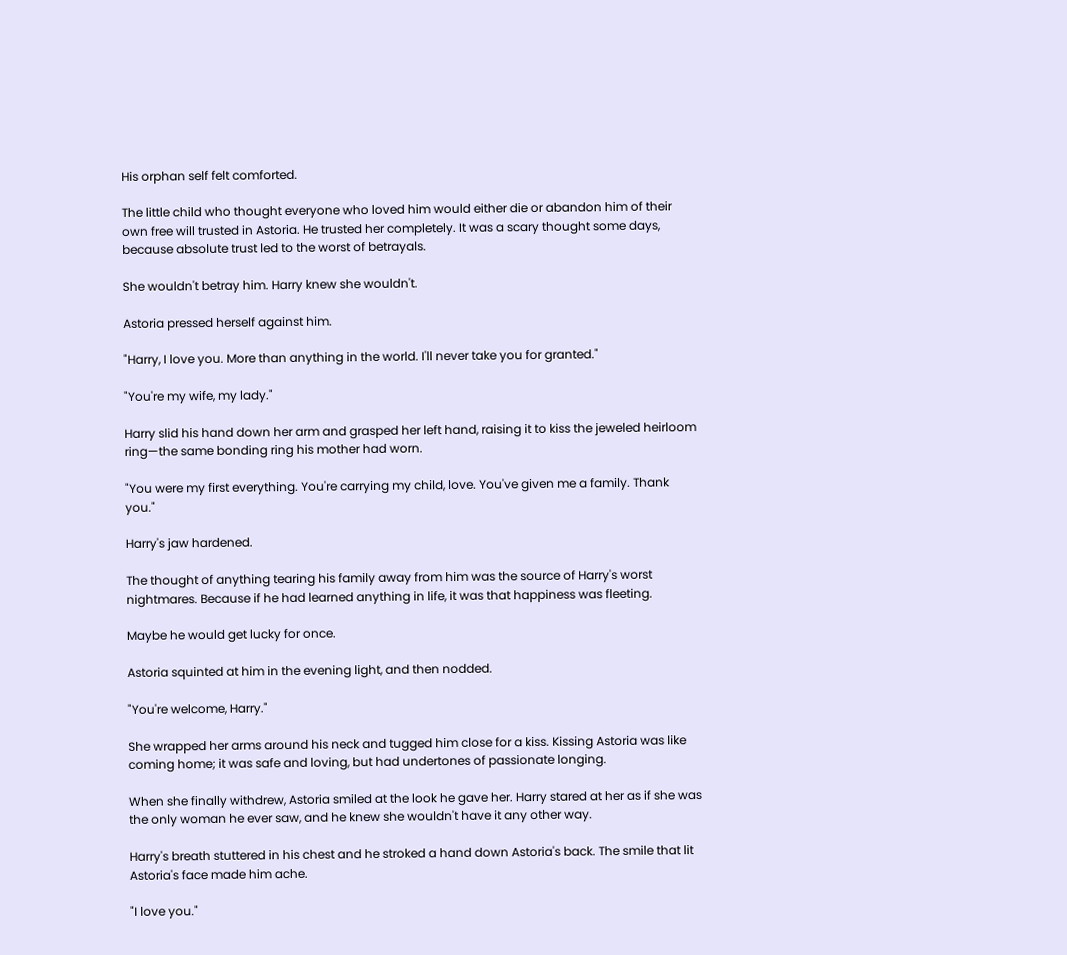His orphan self felt comforted.

The little child who thought everyone who loved him would either die or abandon him of their own free will trusted in Astoria. He trusted her completely. It was a scary thought some days, because absolute trust led to the worst of betrayals.

She wouldn't betray him. Harry knew she wouldn't.

Astoria pressed herself against him.

"Harry, I love you. More than anything in the world. I'll never take you for granted."

"You're my wife, my lady."

Harry slid his hand down her arm and grasped her left hand, raising it to kiss the jeweled heirloom ring—the same bonding ring his mother had worn.

"You were my first everything. You're carrying my child, love. You've given me a family. Thank you."

Harry's jaw hardened.

The thought of anything tearing his family away from him was the source of Harry's worst nightmares. Because if he had learned anything in life, it was that happiness was fleeting.

Maybe he would get lucky for once.

Astoria squinted at him in the evening light, and then nodded.

"You're welcome, Harry."

She wrapped her arms around his neck and tugged him close for a kiss. Kissing Astoria was like coming home; it was safe and loving, but had undertones of passionate longing.

When she finally withdrew, Astoria smiled at the look he gave her. Harry stared at her as if she was the only woman he ever saw, and he knew she wouldn't have it any other way.

Harry's breath stuttered in his chest and he stroked a hand down Astoria's back. The smile that lit Astoria's face made him ache.

"I love you."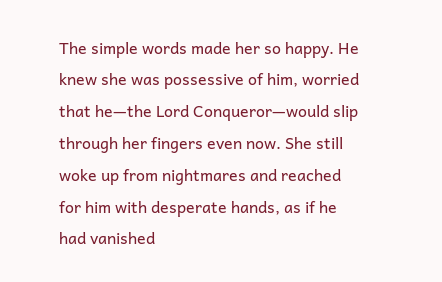The simple words made her so happy. He knew she was possessive of him, worried that he—the Lord Conqueror—would slip through her fingers even now. She still woke up from nightmares and reached for him with desperate hands, as if he had vanished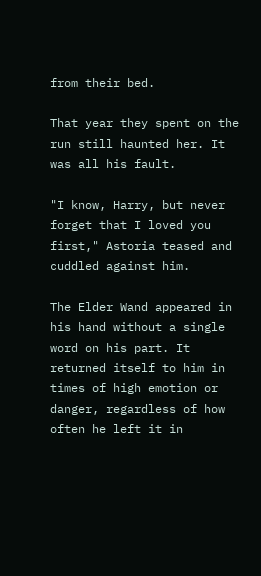from their bed.

That year they spent on the run still haunted her. It was all his fault.

"I know, Harry, but never forget that I loved you first," Astoria teased and cuddled against him.

The Elder Wand appeared in his hand without a single word on his part. It returned itself to him in times of high emotion or danger, regardless of how often he left it in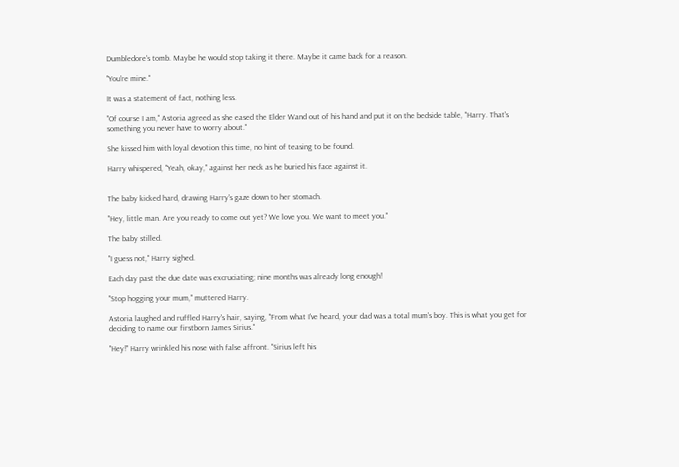Dumbledore's tomb. Maybe he would stop taking it there. Maybe it came back for a reason.

"You're mine."

It was a statement of fact, nothing less.

"Of course I am," Astoria agreed as she eased the Elder Wand out of his hand and put it on the bedside table, "Harry. That's something you never have to worry about."

She kissed him with loyal devotion this time, no hint of teasing to be found.

Harry whispered, "Yeah, okay," against her neck as he buried his face against it.


The baby kicked hard, drawing Harry's gaze down to her stomach.

"Hey, little man. Are you ready to come out yet? We love you. We want to meet you."

The baby stilled.

"I guess not," Harry sighed.

Each day past the due date was excruciating; nine months was already long enough!

"Stop hogging your mum," muttered Harry.

Astoria laughed and ruffled Harry's hair, saying, "From what I've heard, your dad was a total mum's boy. This is what you get for deciding to name our firstborn James Sirius."

"Hey!" Harry wrinkled his nose with false affront. "Sirius left his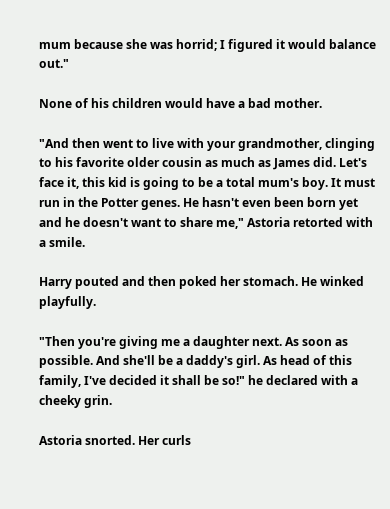mum because she was horrid; I figured it would balance out."

None of his children would have a bad mother.

"And then went to live with your grandmother, clinging to his favorite older cousin as much as James did. Let's face it, this kid is going to be a total mum's boy. It must run in the Potter genes. He hasn't even been born yet and he doesn't want to share me," Astoria retorted with a smile.

Harry pouted and then poked her stomach. He winked playfully.

"Then you're giving me a daughter next. As soon as possible. And she'll be a daddy's girl. As head of this family, I've decided it shall be so!" he declared with a cheeky grin.

Astoria snorted. Her curls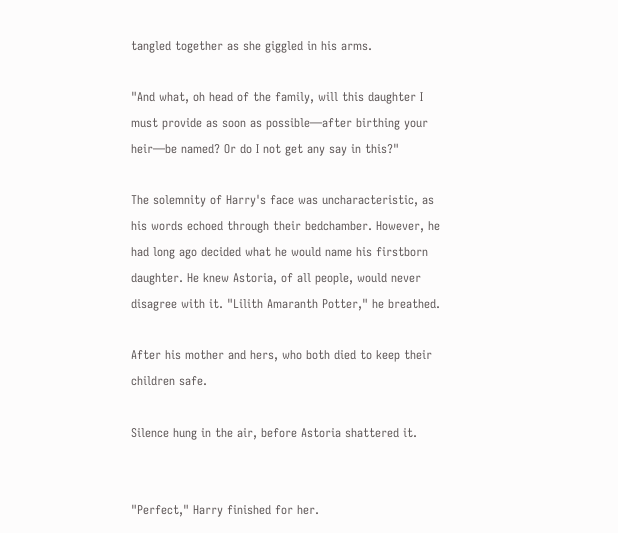tangled together as she giggled in his arms.

"And what, oh head of the family, will this daughter I must provide as soon as possible—after birthing your heir—be named? Or do I not get any say in this?"

The solemnity of Harry's face was uncharacteristic, as his words echoed through their bedchamber. However, he had long ago decided what he would name his firstborn daughter. He knew Astoria, of all people, would never disagree with it. "Lilith Amaranth Potter," he breathed.

After his mother and hers, who both died to keep their children safe.

Silence hung in the air, before Astoria shattered it.


"Perfect," Harry finished for her.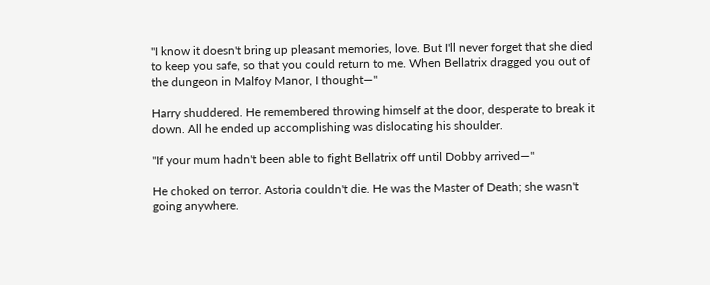"I know it doesn't bring up pleasant memories, love. But I'll never forget that she died to keep you safe, so that you could return to me. When Bellatrix dragged you out of the dungeon in Malfoy Manor, I thought—"

Harry shuddered. He remembered throwing himself at the door, desperate to break it down. All he ended up accomplishing was dislocating his shoulder.

"If your mum hadn't been able to fight Bellatrix off until Dobby arrived—"

He choked on terror. Astoria couldn't die. He was the Master of Death; she wasn't going anywhere.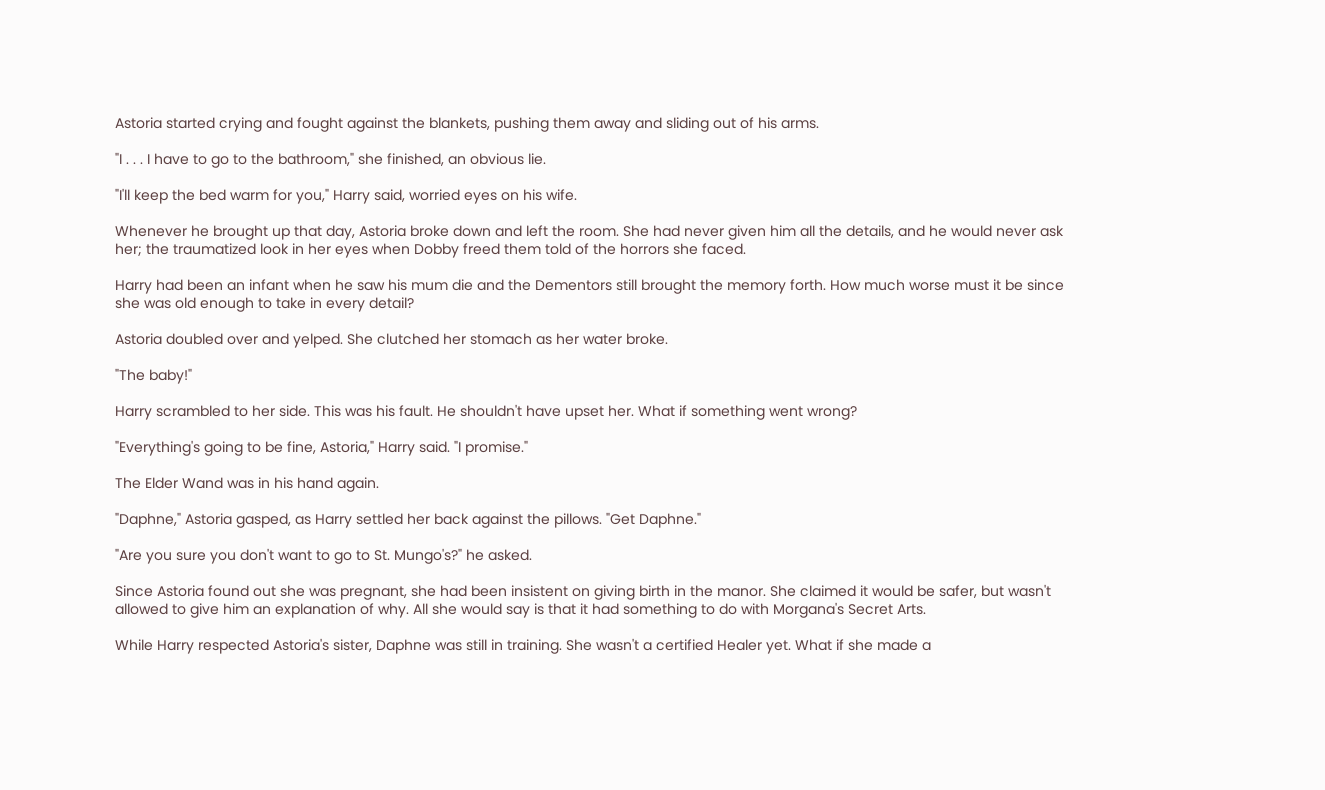Astoria started crying and fought against the blankets, pushing them away and sliding out of his arms.

"I . . . I have to go to the bathroom," she finished, an obvious lie.

"I'll keep the bed warm for you," Harry said, worried eyes on his wife.

Whenever he brought up that day, Astoria broke down and left the room. She had never given him all the details, and he would never ask her; the traumatized look in her eyes when Dobby freed them told of the horrors she faced.

Harry had been an infant when he saw his mum die and the Dementors still brought the memory forth. How much worse must it be since she was old enough to take in every detail?

Astoria doubled over and yelped. She clutched her stomach as her water broke.

"The baby!"

Harry scrambled to her side. This was his fault. He shouldn't have upset her. What if something went wrong?

"Everything's going to be fine, Astoria," Harry said. "I promise."

The Elder Wand was in his hand again.

"Daphne," Astoria gasped, as Harry settled her back against the pillows. "Get Daphne."

"Are you sure you don't want to go to St. Mungo's?" he asked.

Since Astoria found out she was pregnant, she had been insistent on giving birth in the manor. She claimed it would be safer, but wasn't allowed to give him an explanation of why. All she would say is that it had something to do with Morgana's Secret Arts.

While Harry respected Astoria's sister, Daphne was still in training. She wasn't a certified Healer yet. What if she made a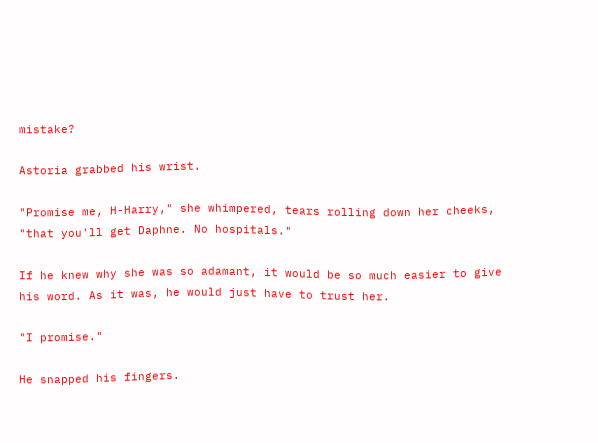mistake?

Astoria grabbed his wrist.

"Promise me, H-Harry," she whimpered, tears rolling down her cheeks, "that you'll get Daphne. No hospitals."

If he knew why she was so adamant, it would be so much easier to give his word. As it was, he would just have to trust her.

"I promise."

He snapped his fingers.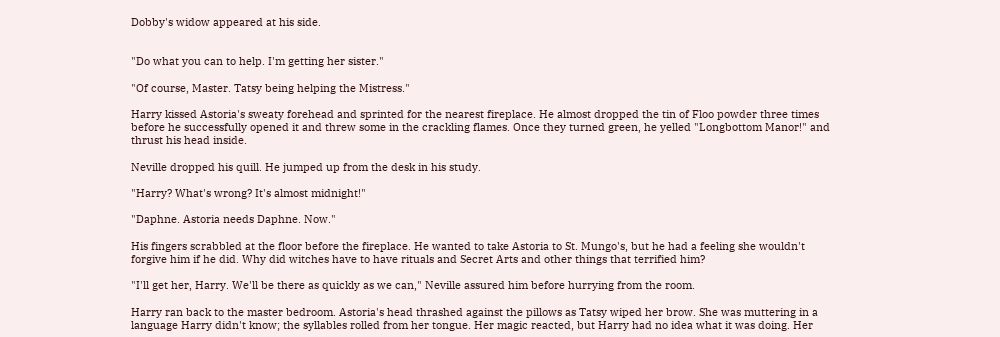Dobby's widow appeared at his side.


"Do what you can to help. I'm getting her sister."

"Of course, Master. Tatsy being helping the Mistress."

Harry kissed Astoria's sweaty forehead and sprinted for the nearest fireplace. He almost dropped the tin of Floo powder three times before he successfully opened it and threw some in the crackling flames. Once they turned green, he yelled "Longbottom Manor!" and thrust his head inside.

Neville dropped his quill. He jumped up from the desk in his study.

"Harry? What's wrong? It's almost midnight!"

"Daphne. Astoria needs Daphne. Now."

His fingers scrabbled at the floor before the fireplace. He wanted to take Astoria to St. Mungo's, but he had a feeling she wouldn't forgive him if he did. Why did witches have to have rituals and Secret Arts and other things that terrified him?

"I'll get her, Harry. We'll be there as quickly as we can," Neville assured him before hurrying from the room.

Harry ran back to the master bedroom. Astoria's head thrashed against the pillows as Tatsy wiped her brow. She was muttering in a language Harry didn't know; the syllables rolled from her tongue. Her magic reacted, but Harry had no idea what it was doing. Her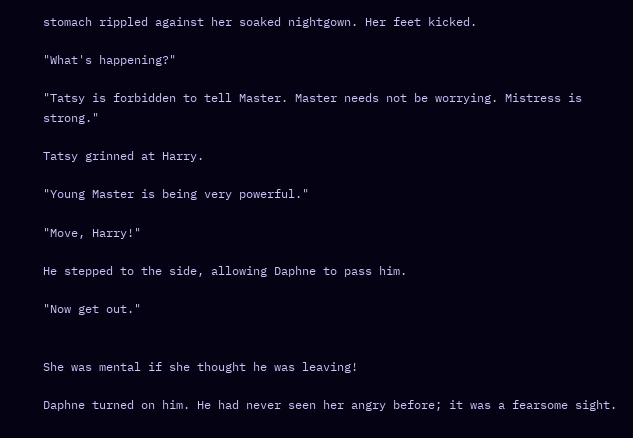stomach rippled against her soaked nightgown. Her feet kicked.

"What's happening?"

"Tatsy is forbidden to tell Master. Master needs not be worrying. Mistress is strong."

Tatsy grinned at Harry.

"Young Master is being very powerful."

"Move, Harry!"

He stepped to the side, allowing Daphne to pass him.

"Now get out."


She was mental if she thought he was leaving!

Daphne turned on him. He had never seen her angry before; it was a fearsome sight.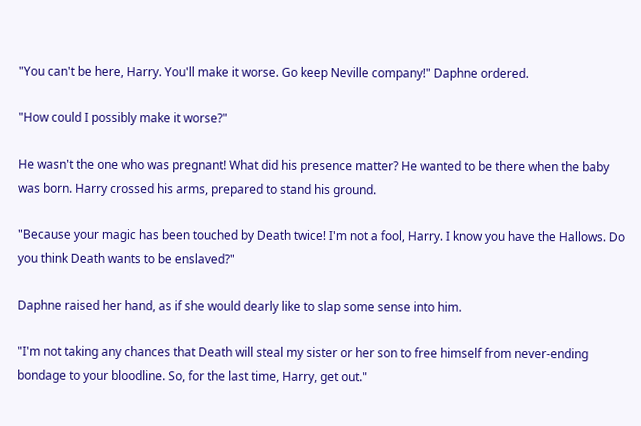"You can't be here, Harry. You'll make it worse. Go keep Neville company!" Daphne ordered.

"How could I possibly make it worse?"

He wasn't the one who was pregnant! What did his presence matter? He wanted to be there when the baby was born. Harry crossed his arms, prepared to stand his ground.

"Because your magic has been touched by Death twice! I'm not a fool, Harry. I know you have the Hallows. Do you think Death wants to be enslaved?"

Daphne raised her hand, as if she would dearly like to slap some sense into him.

"I'm not taking any chances that Death will steal my sister or her son to free himself from never-ending bondage to your bloodline. So, for the last time, Harry, get out."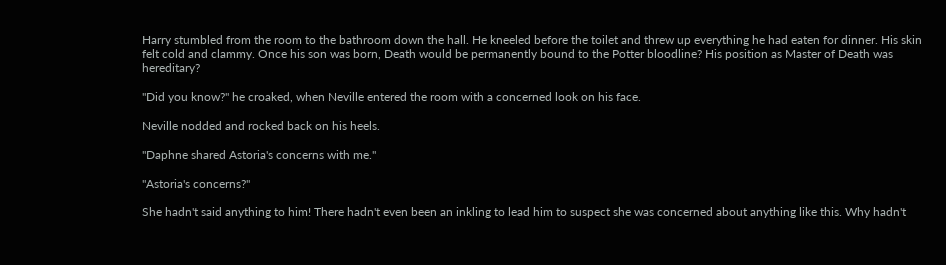Harry stumbled from the room to the bathroom down the hall. He kneeled before the toilet and threw up everything he had eaten for dinner. His skin felt cold and clammy. Once his son was born, Death would be permanently bound to the Potter bloodline? His position as Master of Death was hereditary?

"Did you know?" he croaked, when Neville entered the room with a concerned look on his face.

Neville nodded and rocked back on his heels.

"Daphne shared Astoria's concerns with me."

"Astoria's concerns?"

She hadn't said anything to him! There hadn't even been an inkling to lead him to suspect she was concerned about anything like this. Why hadn't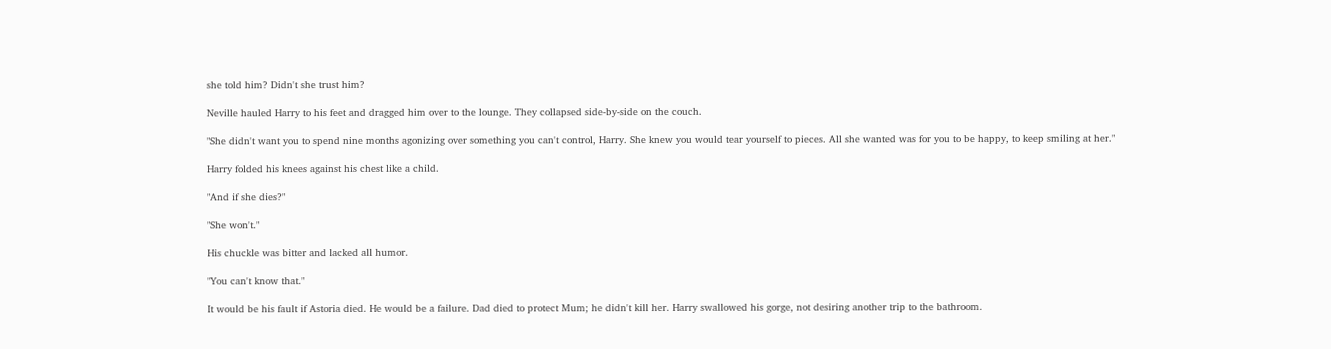she told him? Didn't she trust him?

Neville hauled Harry to his feet and dragged him over to the lounge. They collapsed side-by-side on the couch.

"She didn't want you to spend nine months agonizing over something you can't control, Harry. She knew you would tear yourself to pieces. All she wanted was for you to be happy, to keep smiling at her."

Harry folded his knees against his chest like a child.

"And if she dies?"

"She won't."

His chuckle was bitter and lacked all humor.

"You can't know that."

It would be his fault if Astoria died. He would be a failure. Dad died to protect Mum; he didn't kill her. Harry swallowed his gorge, not desiring another trip to the bathroom.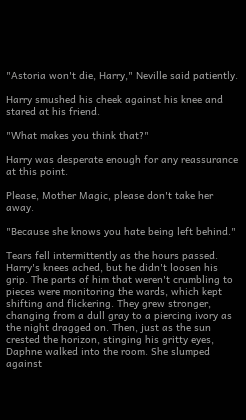"Astoria won't die, Harry," Neville said patiently.

Harry smushed his cheek against his knee and stared at his friend.

"What makes you think that?"

Harry was desperate enough for any reassurance at this point.

Please, Mother Magic, please don't take her away.

"Because she knows you hate being left behind."

Tears fell intermittently as the hours passed. Harry's knees ached, but he didn't loosen his grip. The parts of him that weren't crumbling to pieces were monitoring the wards, which kept shifting and flickering. They grew stronger, changing from a dull gray to a piercing ivory as the night dragged on. Then, just as the sun crested the horizon, stinging his gritty eyes, Daphne walked into the room. She slumped against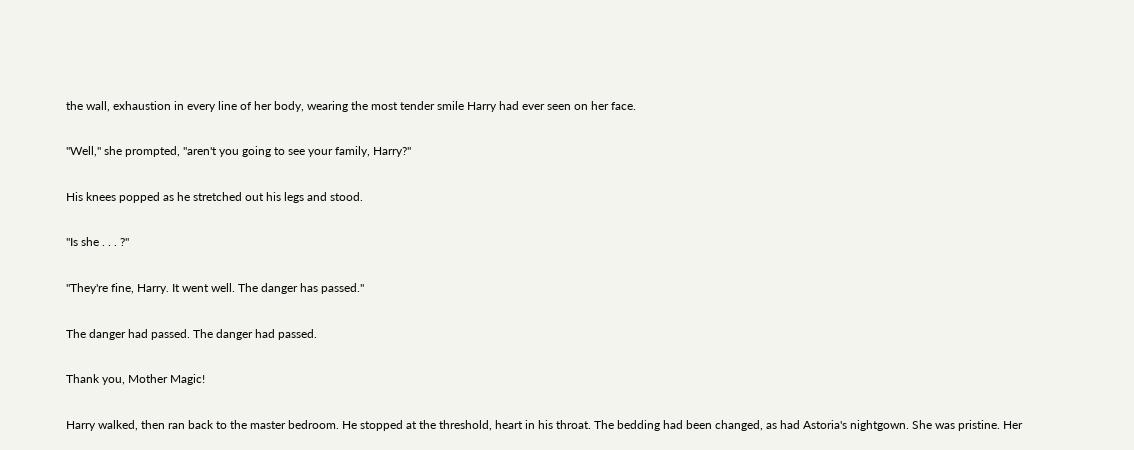the wall, exhaustion in every line of her body, wearing the most tender smile Harry had ever seen on her face.

"Well," she prompted, "aren't you going to see your family, Harry?"

His knees popped as he stretched out his legs and stood.

"Is she . . . ?"

"They're fine, Harry. It went well. The danger has passed."

The danger had passed. The danger had passed.

Thank you, Mother Magic!

Harry walked, then ran back to the master bedroom. He stopped at the threshold, heart in his throat. The bedding had been changed, as had Astoria's nightgown. She was pristine. Her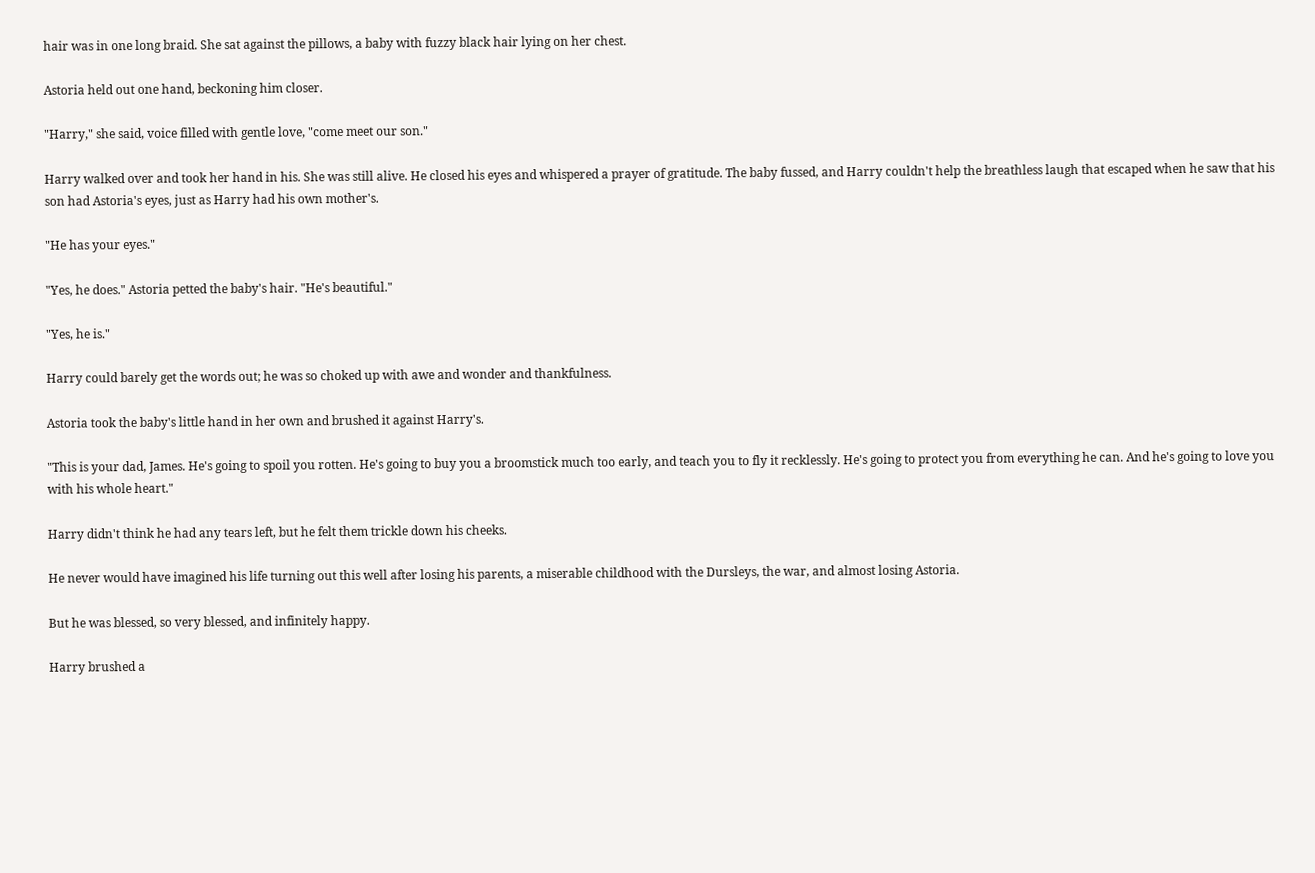hair was in one long braid. She sat against the pillows, a baby with fuzzy black hair lying on her chest.

Astoria held out one hand, beckoning him closer.

"Harry," she said, voice filled with gentle love, "come meet our son."

Harry walked over and took her hand in his. She was still alive. He closed his eyes and whispered a prayer of gratitude. The baby fussed, and Harry couldn't help the breathless laugh that escaped when he saw that his son had Astoria's eyes, just as Harry had his own mother's.

"He has your eyes."

"Yes, he does." Astoria petted the baby's hair. "He's beautiful."

"Yes, he is."

Harry could barely get the words out; he was so choked up with awe and wonder and thankfulness.

Astoria took the baby's little hand in her own and brushed it against Harry's.

"This is your dad, James. He's going to spoil you rotten. He's going to buy you a broomstick much too early, and teach you to fly it recklessly. He's going to protect you from everything he can. And he's going to love you with his whole heart."

Harry didn't think he had any tears left, but he felt them trickle down his cheeks.

He never would have imagined his life turning out this well after losing his parents, a miserable childhood with the Dursleys, the war, and almost losing Astoria.

But he was blessed, so very blessed, and infinitely happy.

Harry brushed a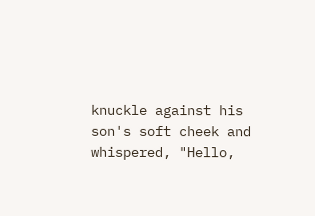knuckle against his son's soft cheek and whispered, "Hello,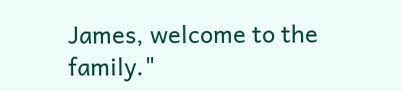James, welcome to the family."